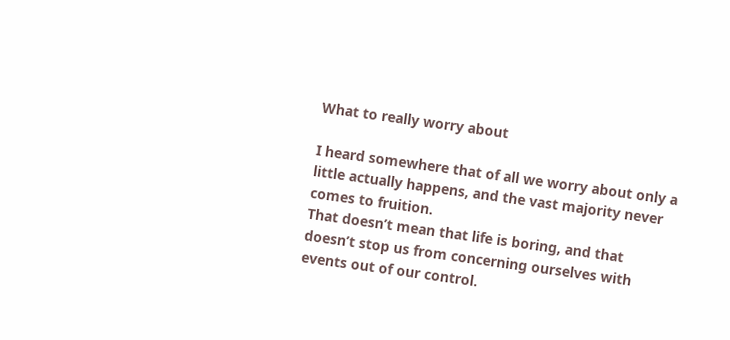What to really worry about

I heard somewhere that of all we worry about only a little actually happens, and the vast majority never comes to fruition.
That doesn’t mean that life is boring, and that doesn’t stop us from concerning ourselves with events out of our control.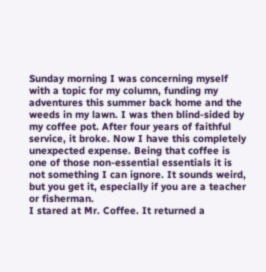Sunday morning I was concerning myself with a topic for my column, funding my adventures this summer back home and the weeds in my lawn. I was then blind-sided by my coffee pot. After four years of faithful service, it broke. Now I have this completely unexpected expense. Being that coffee is one of those non-essential essentials it is not something I can ignore. It sounds weird, but you get it, especially if you are a teacher or fisherman.
I stared at Mr. Coffee. It returned a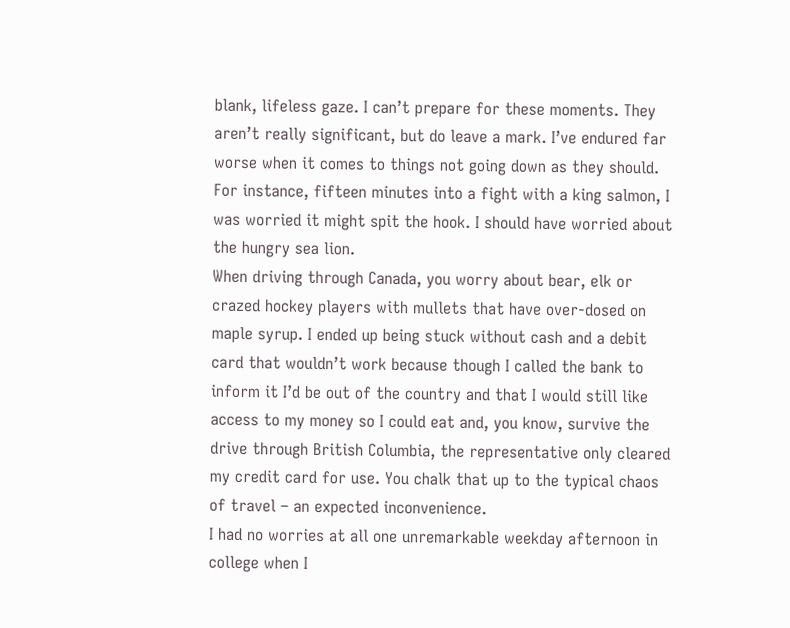blank, lifeless gaze. I can’t prepare for these moments. They aren’t really significant, but do leave a mark. I’ve endured far worse when it comes to things not going down as they should. For instance, fifteen minutes into a fight with a king salmon, I was worried it might spit the hook. I should have worried about the hungry sea lion.
When driving through Canada, you worry about bear, elk or crazed hockey players with mullets that have over-dosed on maple syrup. I ended up being stuck without cash and a debit card that wouldn’t work because though I called the bank to inform it I’d be out of the country and that I would still like access to my money so I could eat and, you know, survive the drive through British Columbia, the representative only cleared my credit card for use. You chalk that up to the typical chaos of travel – an expected inconvenience.
I had no worries at all one unremarkable weekday afternoon in college when I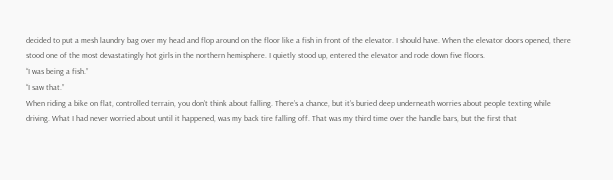decided to put a mesh laundry bag over my head and flop around on the floor like a fish in front of the elevator. I should have. When the elevator doors opened, there stood one of the most devastatingly hot girls in the northern hemisphere. I quietly stood up, entered the elevator and rode down five floors.
“I was being a fish.”
“I saw that.”
When riding a bike on flat, controlled terrain, you don’t think about falling. There’s a chance, but it’s buried deep underneath worries about people texting while driving. What I had never worried about until it happened, was my back tire falling off. That was my third time over the handle bars, but the first that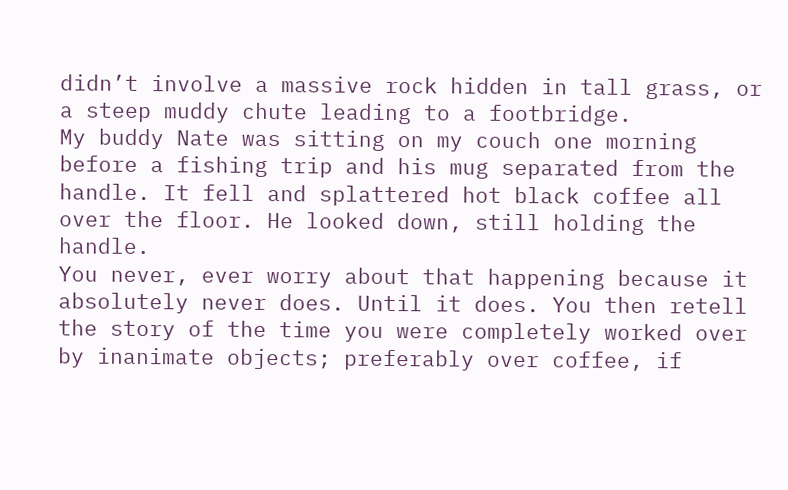didn’t involve a massive rock hidden in tall grass, or a steep muddy chute leading to a footbridge.
My buddy Nate was sitting on my couch one morning before a fishing trip and his mug separated from the handle. It fell and splattered hot black coffee all over the floor. He looked down, still holding the handle.
You never, ever worry about that happening because it absolutely never does. Until it does. You then retell the story of the time you were completely worked over by inanimate objects; preferably over coffee, if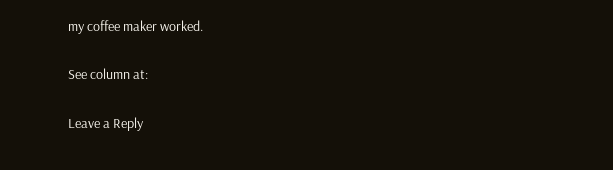my coffee maker worked.

See column at:

Leave a Reply